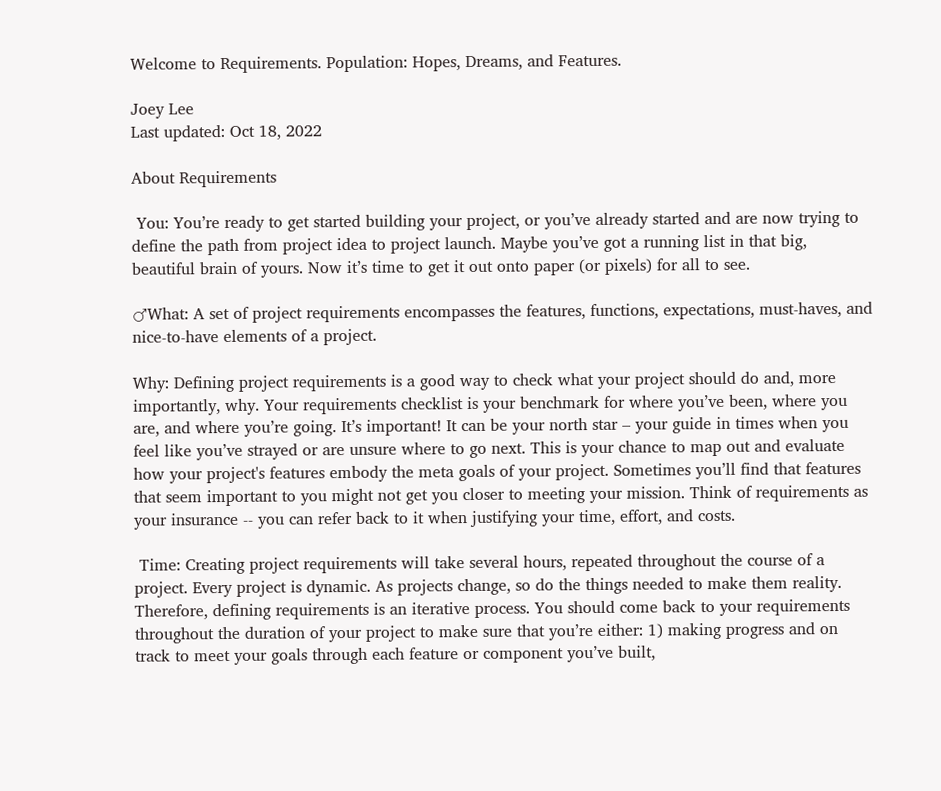Welcome to Requirements. Population: Hopes, Dreams, and Features.

Joey Lee
Last updated: Oct 18, 2022

About Requirements

 You: You’re ready to get started building your project, or you’ve already started and are now trying to define the path from project idea to project launch. Maybe you’ve got a running list in that big, beautiful brain of yours. Now it’s time to get it out onto paper (or pixels) for all to see.

♂What: A set of project requirements encompasses the features, functions, expectations, must-haves, and nice-to-have elements of a project.

Why: Defining project requirements is a good way to check what your project should do and, more importantly, why. Your requirements checklist is your benchmark for where you’ve been, where you are, and where you’re going. It’s important! It can be your north star – your guide in times when you feel like you’ve strayed or are unsure where to go next. This is your chance to map out and evaluate how your project's features embody the meta goals of your project. Sometimes you’ll find that features that seem important to you might not get you closer to meeting your mission. Think of requirements as your insurance -- you can refer back to it when justifying your time, effort, and costs.

 Time: Creating project requirements will take several hours, repeated throughout the course of a project. Every project is dynamic. As projects change, so do the things needed to make them reality. Therefore, defining requirements is an iterative process. You should come back to your requirements throughout the duration of your project to make sure that you’re either: 1) making progress and on track to meet your goals through each feature or component you’ve built,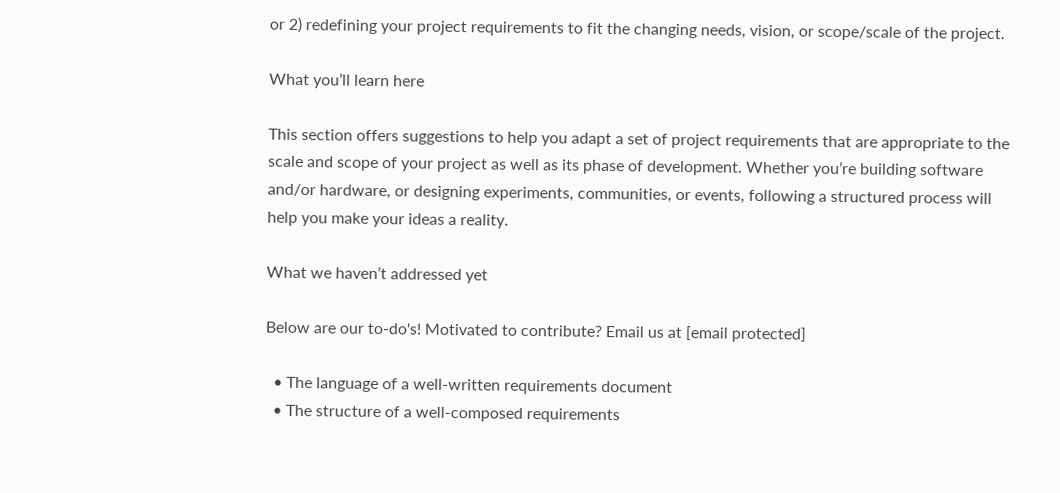or 2) redefining your project requirements to fit the changing needs, vision, or scope/scale of the project.

What you’ll learn here

This section offers suggestions to help you adapt a set of project requirements that are appropriate to the scale and scope of your project as well as its phase of development. Whether you’re building software and/or hardware, or designing experiments, communities, or events, following a structured process will help you make your ideas a reality.

What we haven’t addressed yet

Below are our to-do's! Motivated to contribute? Email us at [email protected]

  • The language of a well-written requirements document
  • The structure of a well-composed requirements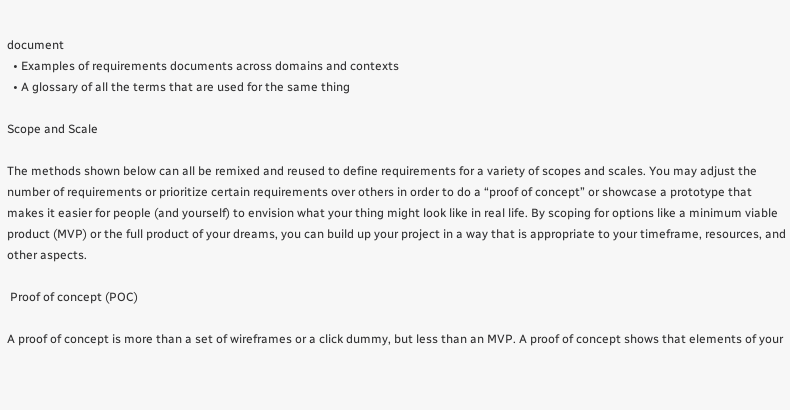document
  • Examples of requirements documents across domains and contexts
  • A glossary of all the terms that are used for the same thing

Scope and Scale

The methods shown below can all be remixed and reused to define requirements for a variety of scopes and scales. You may adjust the number of requirements or prioritize certain requirements over others in order to do a “proof of concept” or showcase a prototype that makes it easier for people (and yourself) to envision what your thing might look like in real life. By scoping for options like a minimum viable product (MVP) or the full product of your dreams, you can build up your project in a way that is appropriate to your timeframe, resources, and other aspects.

 Proof of concept (POC)

A proof of concept is more than a set of wireframes or a click dummy, but less than an MVP. A proof of concept shows that elements of your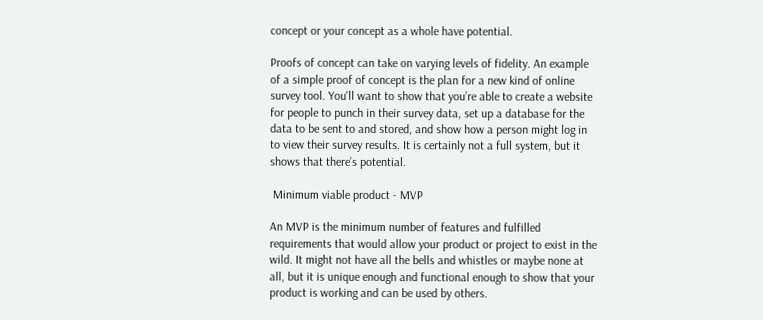concept or your concept as a whole have potential.

Proofs of concept can take on varying levels of fidelity. An example of a simple proof of concept is the plan for a new kind of online survey tool. You'll want to show that you’re able to create a website for people to punch in their survey data, set up a database for the data to be sent to and stored, and show how a person might log in to view their survey results. It is certainly not a full system, but it shows that there’s potential.

 Minimum viable product - MVP

An MVP is the minimum number of features and fulfilled requirements that would allow your product or project to exist in the wild. It might not have all the bells and whistles or maybe none at all, but it is unique enough and functional enough to show that your product is working and can be used by others.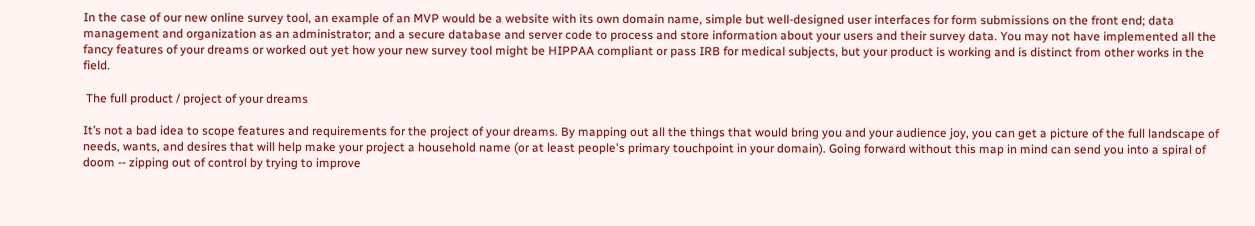In the case of our new online survey tool, an example of an MVP would be a website with its own domain name, simple but well-designed user interfaces for form submissions on the front end; data management and organization as an administrator; and a secure database and server code to process and store information about your users and their survey data. You may not have implemented all the fancy features of your dreams or worked out yet how your new survey tool might be HIPPAA compliant or pass IRB for medical subjects, but your product is working and is distinct from other works in the field.

 The full product / project of your dreams

It’s not a bad idea to scope features and requirements for the project of your dreams. By mapping out all the things that would bring you and your audience joy, you can get a picture of the full landscape of needs, wants, and desires that will help make your project a household name (or at least people's primary touchpoint in your domain). Going forward without this map in mind can send you into a spiral of doom -- zipping out of control by trying to improve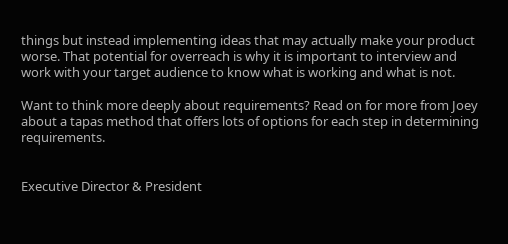things but instead implementing ideas that may actually make your product worse. That potential for overreach is why it is important to interview and work with your target audience to know what is working and what is not.

Want to think more deeply about requirements? Read on for more from Joey about a tapas method that offers lots of options for each step in determining requirements.


Executive Director & President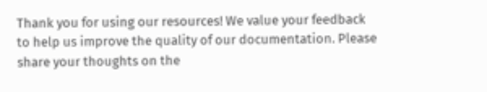Thank you for using our resources! We value your feedback to help us improve the quality of our documentation. Please share your thoughts on the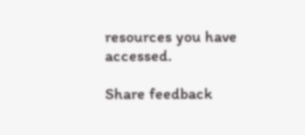resources you have accessed.

Share feedback